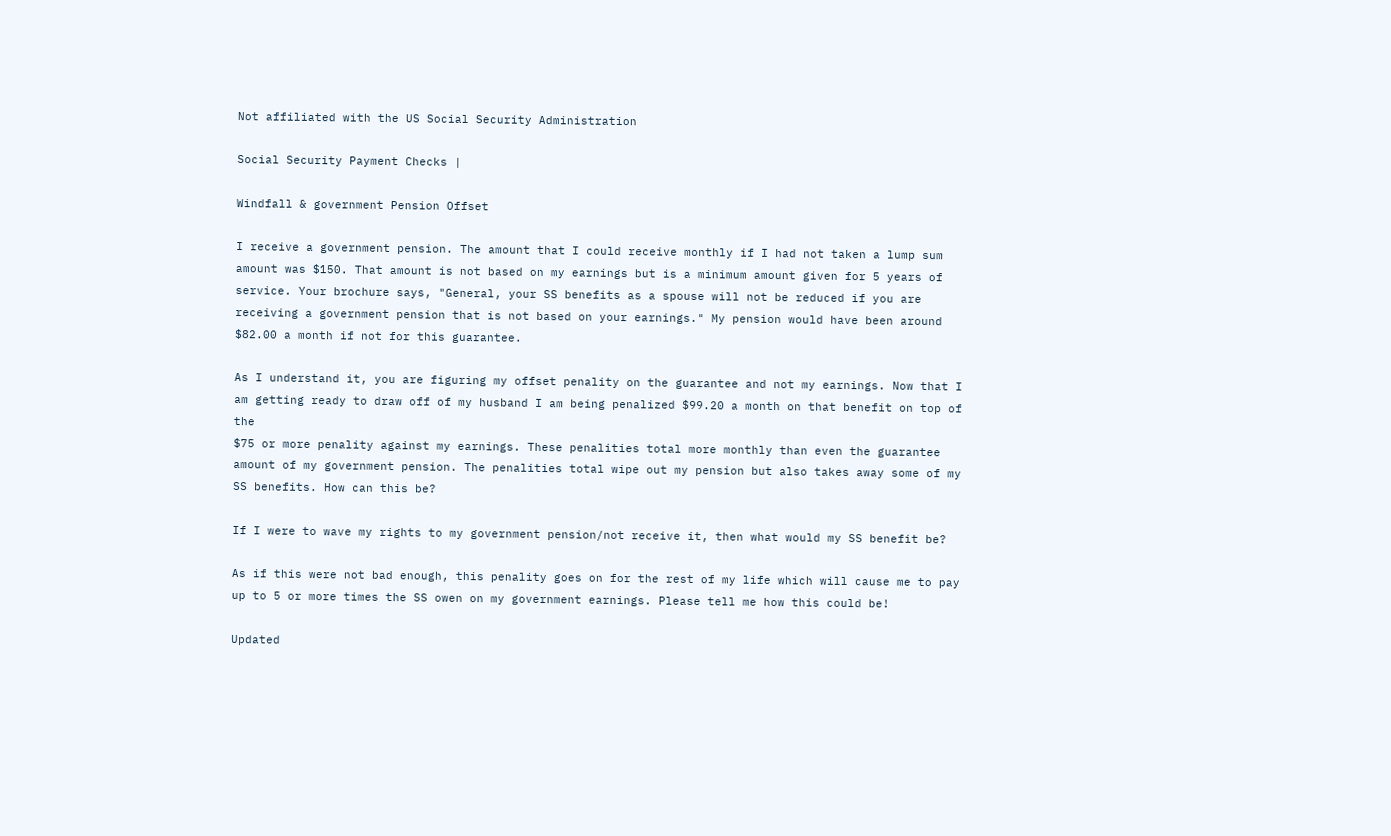Not affiliated with the US Social Security Administration

Social Security Payment Checks |

Windfall & government Pension Offset

I receive a government pension. The amount that I could receive monthly if I had not taken a lump sum amount was $150. That amount is not based on my earnings but is a minimum amount given for 5 years of service. Your brochure says, "General, your SS benefits as a spouse will not be reduced if you are receiving a government pension that is not based on your earnings." My pension would have been around $82.00 a month if not for this guarantee.

As I understand it, you are figuring my offset penality on the guarantee and not my earnings. Now that I am getting ready to draw off of my husband I am being penalized $99.20 a month on that benefit on top of the
$75 or more penality against my earnings. These penalities total more monthly than even the guarantee amount of my government pension. The penalities total wipe out my pension but also takes away some of my SS benefits. How can this be?

If I were to wave my rights to my government pension/not receive it, then what would my SS benefit be?

As if this were not bad enough, this penality goes on for the rest of my life which will cause me to pay up to 5 or more times the SS owen on my government earnings. Please tell me how this could be!

Updated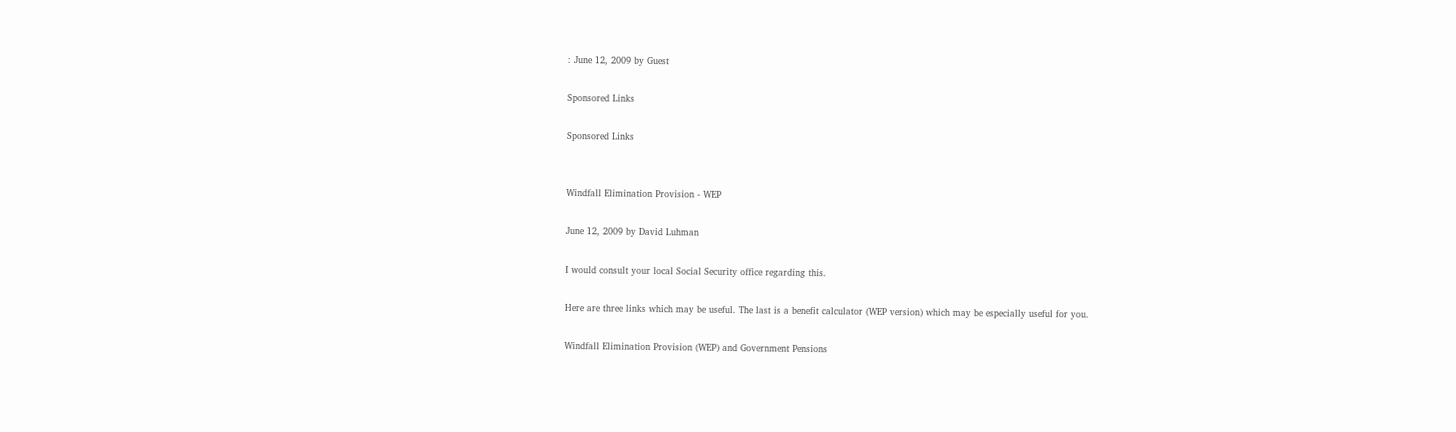: June 12, 2009 by Guest

Sponsored Links

Sponsored Links


Windfall Elimination Provision - WEP

June 12, 2009 by David Luhman

I would consult your local Social Security office regarding this.

Here are three links which may be useful. The last is a benefit calculator (WEP version) which may be especially useful for you.

Windfall Elimination Provision (WEP) and Government Pensions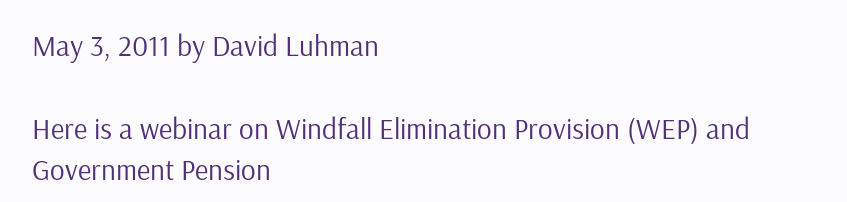May 3, 2011 by David Luhman

Here is a webinar on Windfall Elimination Provision (WEP) and Government Pension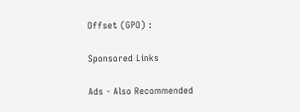Offset (GPO) :

Sponsored Links

Ads - Also Recommended